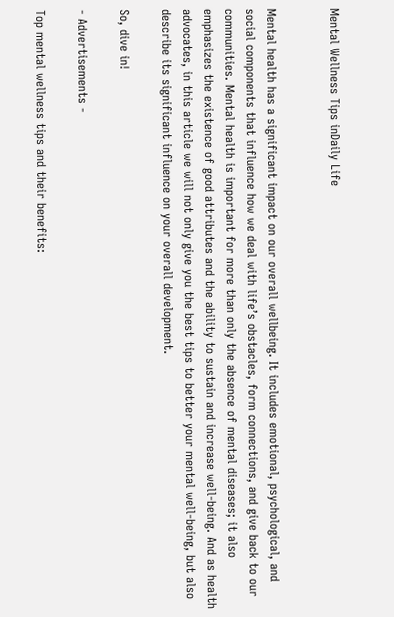Mental Wellness Tips inDaily Life


Mental health has a significant impact on our overall wellbeing. It includes emotional, psychological, and social components that influence how we deal with life’s obstacles, form connections, and give back to our communities. Mental health is important for more than only the absence of mental diseases; it also emphasizes the existence of good attributes and the ability to sustain and increase well-being. And as health advocates, in this article we will not only give you the best tips to better your mental well-being, but also describe its significant influence on your overall development.

So, dive in!

- Advertisements -

Top mental wellness tips and their benefits: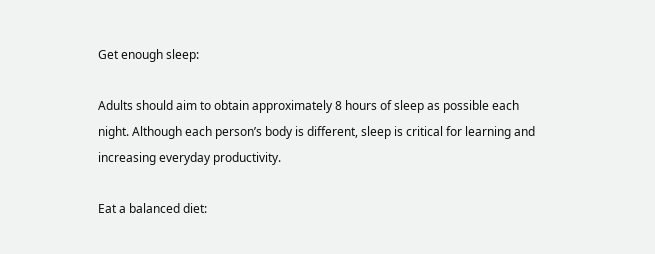Get enough sleep:

Adults should aim to obtain approximately 8 hours of sleep as possible each night. Although each person’s body is different, sleep is critical for learning and increasing everyday productivity.

Eat a balanced diet: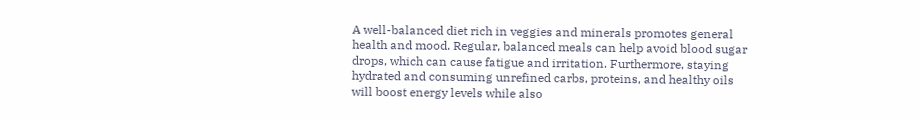A well-balanced diet rich in veggies and minerals promotes general health and mood. Regular, balanced meals can help avoid blood sugar drops, which can cause fatigue and irritation. Furthermore, staying hydrated and consuming unrefined carbs, proteins, and healthy oils will boost energy levels while also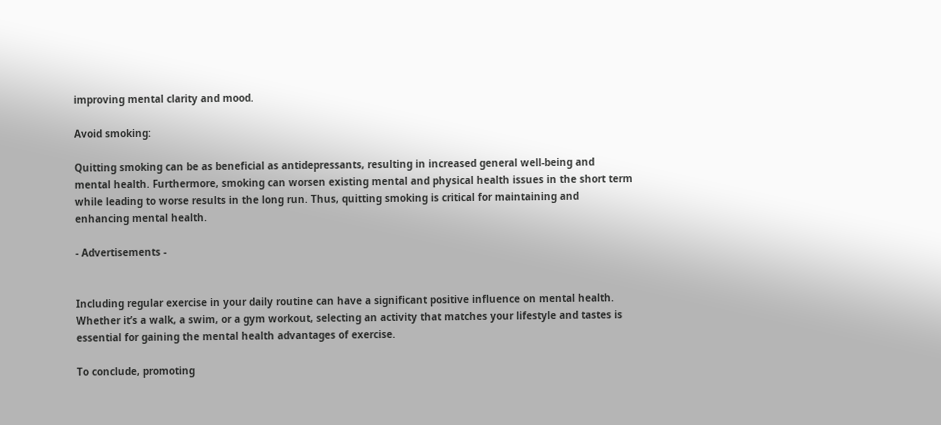improving mental clarity and mood.

Avoid smoking:

Quitting smoking can be as beneficial as antidepressants, resulting in increased general well-being and mental health. Furthermore, smoking can worsen existing mental and physical health issues in the short term while leading to worse results in the long run. Thus, quitting smoking is critical for maintaining and enhancing mental health.

- Advertisements -


Including regular exercise in your daily routine can have a significant positive influence on mental health. Whether it’s a walk, a swim, or a gym workout, selecting an activity that matches your lifestyle and tastes is essential for gaining the mental health advantages of exercise.

To conclude, promoting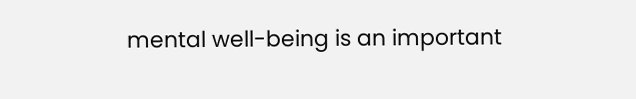mental well-being is an important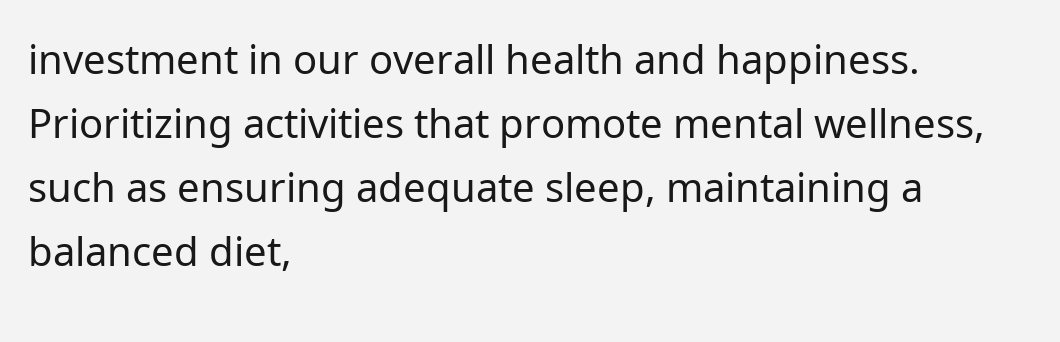investment in our overall health and happiness. Prioritizing activities that promote mental wellness, such as ensuring adequate sleep, maintaining a balanced diet,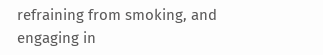refraining from smoking, and engaging in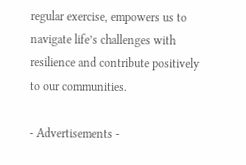regular exercise, empowers us to navigate life’s challenges with resilience and contribute positively to our communities.

- Advertisements -